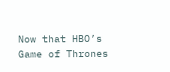Now that HBO’s Game of Thrones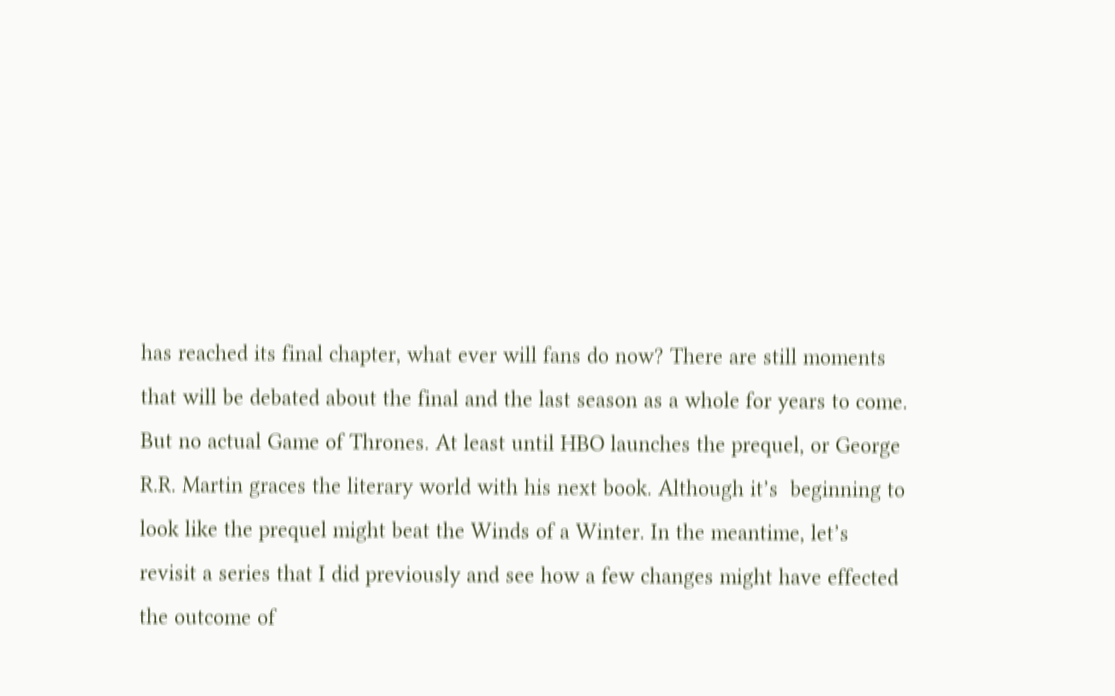has reached its final chapter, what ever will fans do now? There are still moments that will be debated about the final and the last season as a whole for years to come. But no actual Game of Thrones. At least until HBO launches the prequel, or George R.R. Martin graces the literary world with his next book. Although it’s  beginning to look like the prequel might beat the Winds of a Winter. In the meantime, let’s revisit a series that I did previously and see how a few changes might have effected the outcome of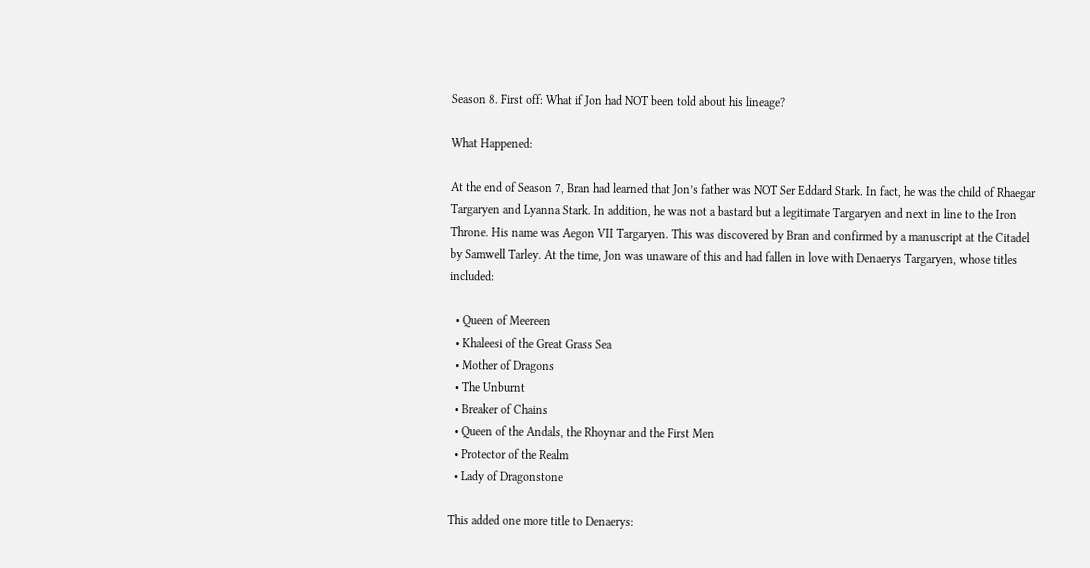Season 8. First off: What if Jon had NOT been told about his lineage?

What Happened:

At the end of Season 7, Bran had learned that Jon’s father was NOT Ser Eddard Stark. In fact, he was the child of Rhaegar Targaryen and Lyanna Stark. In addition, he was not a bastard but a legitimate Targaryen and next in line to the Iron Throne. His name was Aegon VII Targaryen. This was discovered by Bran and confirmed by a manuscript at the Citadel by Samwell Tarley. At the time, Jon was unaware of this and had fallen in love with Denaerys Targaryen, whose titles included:

  • Queen of Meereen
  • Khaleesi of the Great Grass Sea
  • Mother of Dragons
  • The Unburnt
  • Breaker of Chains
  • Queen of the Andals, the Rhoynar and the First Men
  • Protector of the Realm
  • Lady of Dragonstone

This added one more title to Denaerys: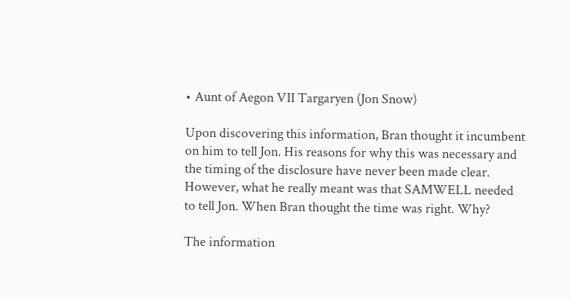• Aunt of Aegon VII Targaryen (Jon Snow)

Upon discovering this information, Bran thought it incumbent on him to tell Jon. His reasons for why this was necessary and the timing of the disclosure have never been made clear. However, what he really meant was that SAMWELL needed to tell Jon. When Bran thought the time was right. Why?

The information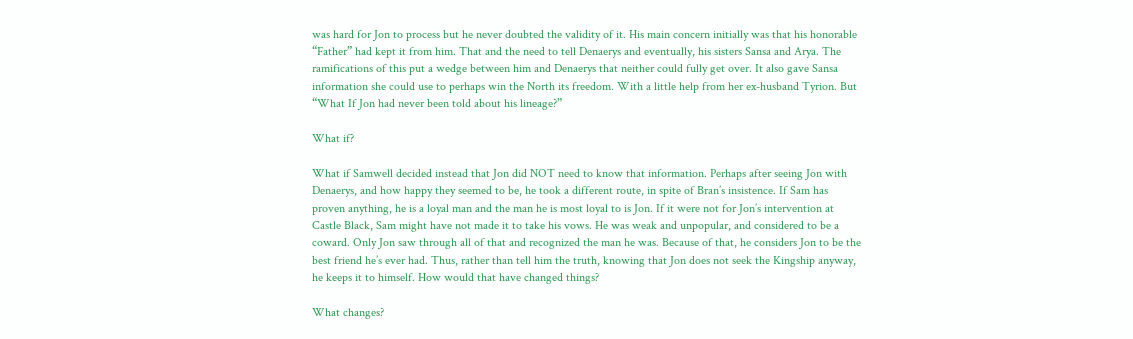was hard for Jon to process but he never doubted the validity of it. His main concern initially was that his honorable “Father” had kept it from him. That and the need to tell Denaerys and eventually, his sisters Sansa and Arya. The ramifications of this put a wedge between him and Denaerys that neither could fully get over. It also gave Sansa information she could use to perhaps win the North its freedom. With a little help from her ex-husband Tyrion. But “What If Jon had never been told about his lineage?”

What if?

What if Samwell decided instead that Jon did NOT need to know that information. Perhaps after seeing Jon with Denaerys, and how happy they seemed to be, he took a different route, in spite of Bran’s insistence. If Sam has proven anything, he is a loyal man and the man he is most loyal to is Jon. If it were not for Jon’s intervention at Castle Black, Sam might have not made it to take his vows. He was weak and unpopular, and considered to be a coward. Only Jon saw through all of that and recognized the man he was. Because of that, he considers Jon to be the best friend he’s ever had. Thus, rather than tell him the truth, knowing that Jon does not seek the Kingship anyway, he keeps it to himself. How would that have changed things?

What changes?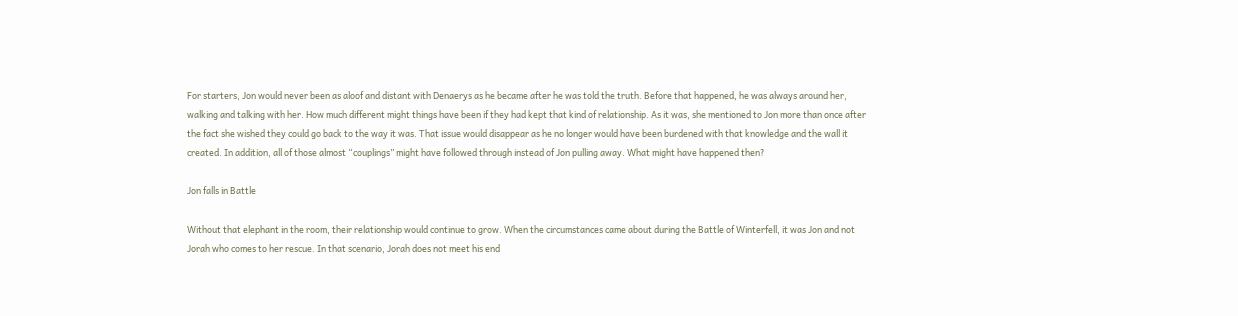For starters, Jon would never been as aloof and distant with Denaerys as he became after he was told the truth. Before that happened, he was always around her, walking and talking with her. How much different might things have been if they had kept that kind of relationship. As it was, she mentioned to Jon more than once after the fact she wished they could go back to the way it was. That issue would disappear as he no longer would have been burdened with that knowledge and the wall it created. In addition, all of those almost “couplings” might have followed through instead of Jon pulling away. What might have happened then?

Jon falls in Battle

Without that elephant in the room, their relationship would continue to grow. When the circumstances came about during the Battle of Winterfell, it was Jon and not Jorah who comes to her rescue. In that scenario, Jorah does not meet his end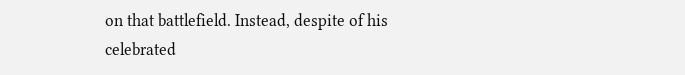on that battlefield. Instead, despite of his celebrated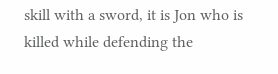skill with a sword, it is Jon who is killed while defending the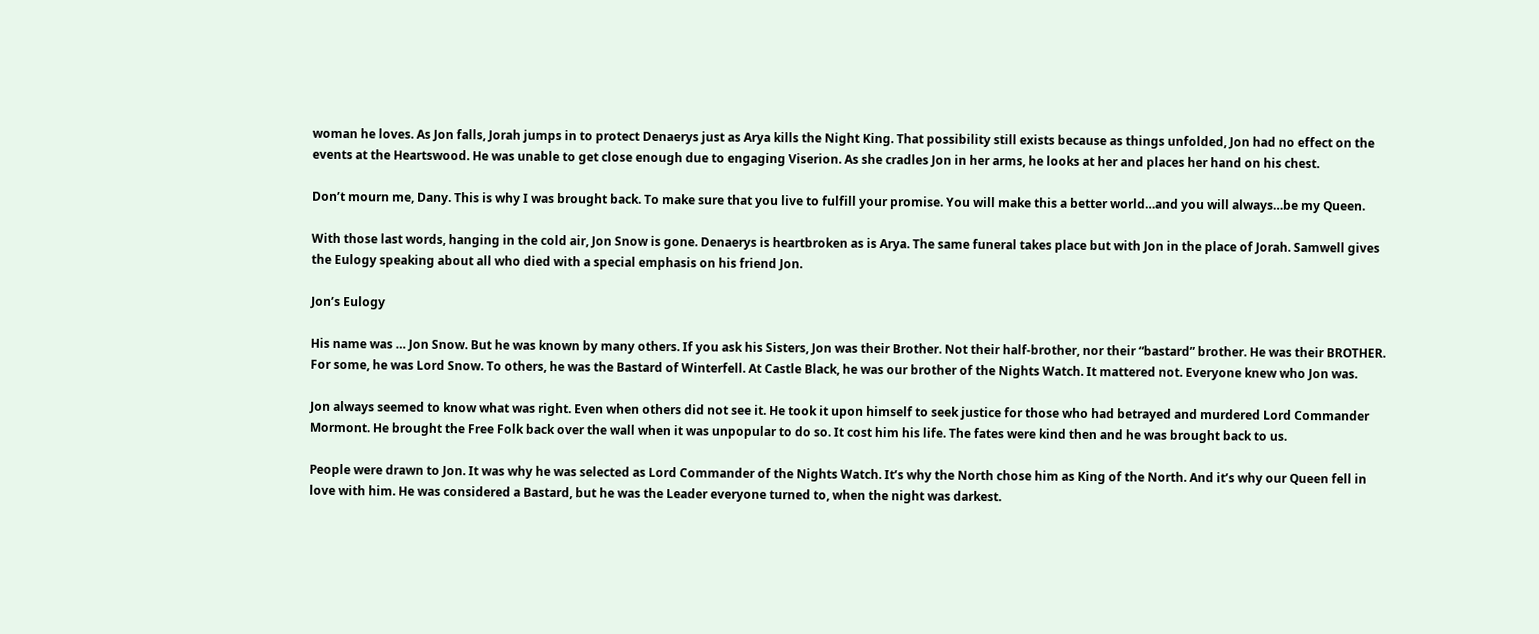woman he loves. As Jon falls, Jorah jumps in to protect Denaerys just as Arya kills the Night King. That possibility still exists because as things unfolded, Jon had no effect on the events at the Heartswood. He was unable to get close enough due to engaging Viserion. As she cradles Jon in her arms, he looks at her and places her hand on his chest.

Don’t mourn me, Dany. This is why I was brought back. To make sure that you live to fulfill your promise. You will make this a better world…and you will always…be my Queen.

With those last words, hanging in the cold air, Jon Snow is gone. Denaerys is heartbroken as is Arya. The same funeral takes place but with Jon in the place of Jorah. Samwell gives the Eulogy speaking about all who died with a special emphasis on his friend Jon.

Jon’s Eulogy

His name was … Jon Snow. But he was known by many others. If you ask his Sisters, Jon was their Brother. Not their half-brother, nor their “bastard” brother. He was their BROTHER.  For some, he was Lord Snow. To others, he was the Bastard of Winterfell. At Castle Black, he was our brother of the Nights Watch. It mattered not. Everyone knew who Jon was.

Jon always seemed to know what was right. Even when others did not see it. He took it upon himself to seek justice for those who had betrayed and murdered Lord Commander Mormont. He brought the Free Folk back over the wall when it was unpopular to do so. It cost him his life. The fates were kind then and he was brought back to us.

People were drawn to Jon. It was why he was selected as Lord Commander of the Nights Watch. It’s why the North chose him as King of the North. And it’s why our Queen fell in love with him. He was considered a Bastard, but he was the Leader everyone turned to, when the night was darkest.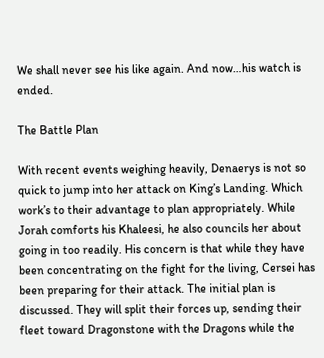We shall never see his like again. And now…his watch is ended.

The Battle Plan

With recent events weighing heavily, Denaerys is not so quick to jump into her attack on King’s Landing. Which work’s to their advantage to plan appropriately. While Jorah comforts his Khaleesi, he also councils her about going in too readily. His concern is that while they have been concentrating on the fight for the living, Cersei has been preparing for their attack. The initial plan is discussed. They will split their forces up, sending their fleet toward Dragonstone with the Dragons while the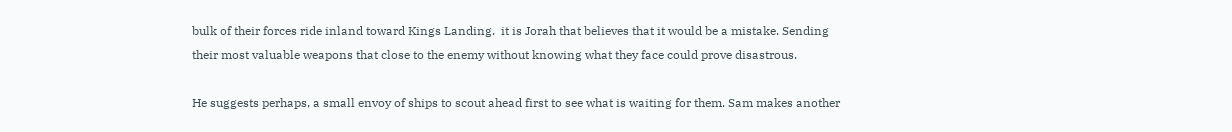bulk of their forces ride inland toward Kings Landing.  it is Jorah that believes that it would be a mistake. Sending their most valuable weapons that close to the enemy without knowing what they face could prove disastrous.

He suggests perhaps, a small envoy of ships to scout ahead first to see what is waiting for them. Sam makes another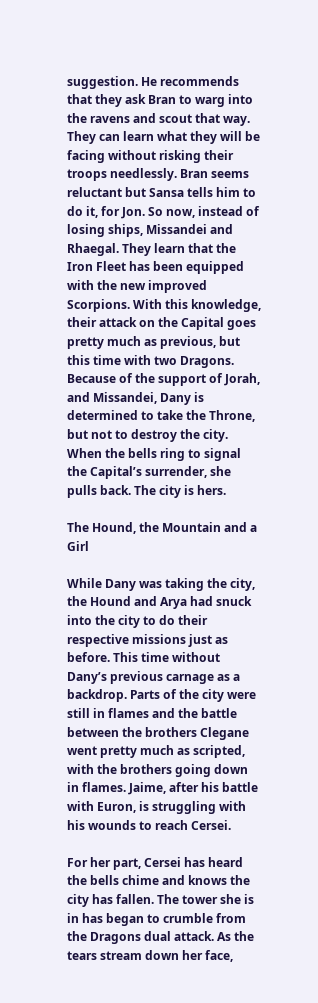suggestion. He recommends that they ask Bran to warg into the ravens and scout that way. They can learn what they will be facing without risking their troops needlessly. Bran seems reluctant but Sansa tells him to do it, for Jon. So now, instead of losing ships, Missandei and Rhaegal. They learn that the Iron Fleet has been equipped with the new improved Scorpions. With this knowledge, their attack on the Capital goes pretty much as previous, but this time with two Dragons. Because of the support of Jorah, and Missandei, Dany is determined to take the Throne, but not to destroy the city. When the bells ring to signal the Capital’s surrender, she pulls back. The city is hers.

The Hound, the Mountain and a Girl

While Dany was taking the city, the Hound and Arya had snuck into the city to do their respective missions just as before. This time without Dany’s previous carnage as a backdrop. Parts of the city were still in flames and the battle between the brothers Clegane went pretty much as scripted, with the brothers going down in flames. Jaime, after his battle with Euron, is struggling with his wounds to reach Cersei.

For her part, Cersei has heard the bells chime and knows the city has fallen. The tower she is in has began to crumble from the Dragons dual attack. As the tears stream down her face,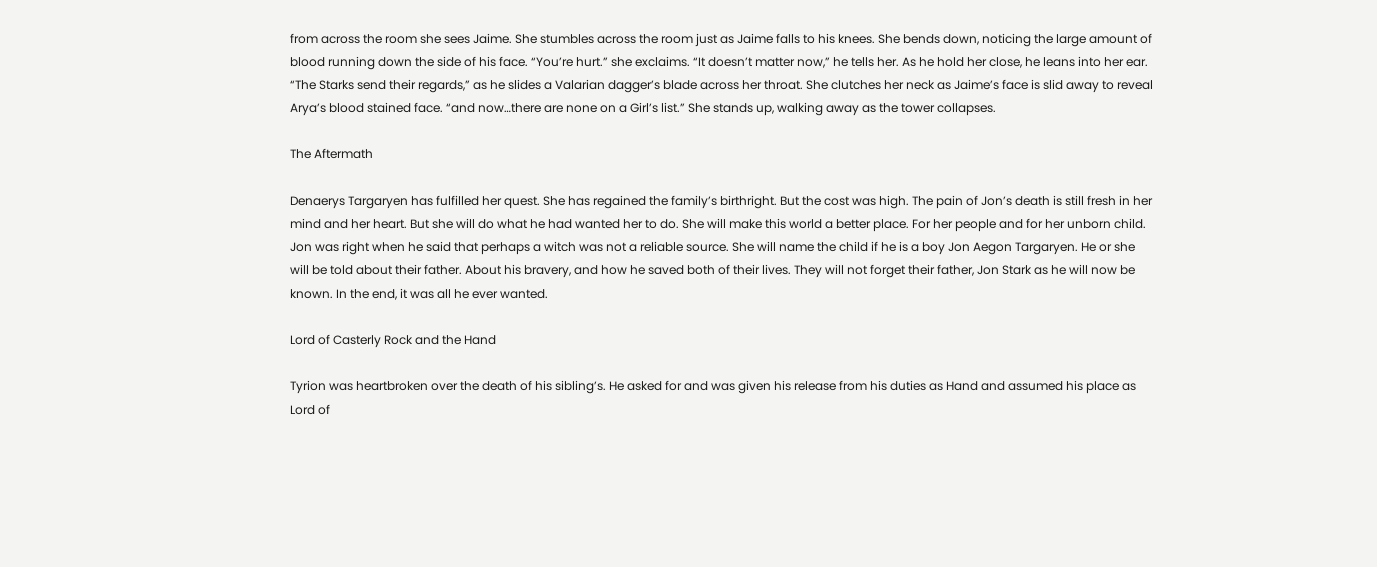from across the room she sees Jaime. She stumbles across the room just as Jaime falls to his knees. She bends down, noticing the large amount of blood running down the side of his face. “You’re hurt.” she exclaims. “It doesn’t matter now,” he tells her. As he hold her close, he leans into her ear. “The Starks send their regards,” as he slides a Valarian dagger’s blade across her throat. She clutches her neck as Jaime’s face is slid away to reveal Arya’s blood stained face. “and now…there are none on a Girl’s list.” She stands up, walking away as the tower collapses.

The Aftermath

Denaerys Targaryen has fulfilled her quest. She has regained the family’s birthright. But the cost was high. The pain of Jon’s death is still fresh in her mind and her heart. But she will do what he had wanted her to do. She will make this world a better place. For her people and for her unborn child. Jon was right when he said that perhaps a witch was not a reliable source. She will name the child if he is a boy Jon Aegon Targaryen. He or she will be told about their father. About his bravery, and how he saved both of their lives. They will not forget their father, Jon Stark as he will now be known. In the end, it was all he ever wanted.

Lord of Casterly Rock and the Hand

Tyrion was heartbroken over the death of his sibling’s. He asked for and was given his release from his duties as Hand and assumed his place as Lord of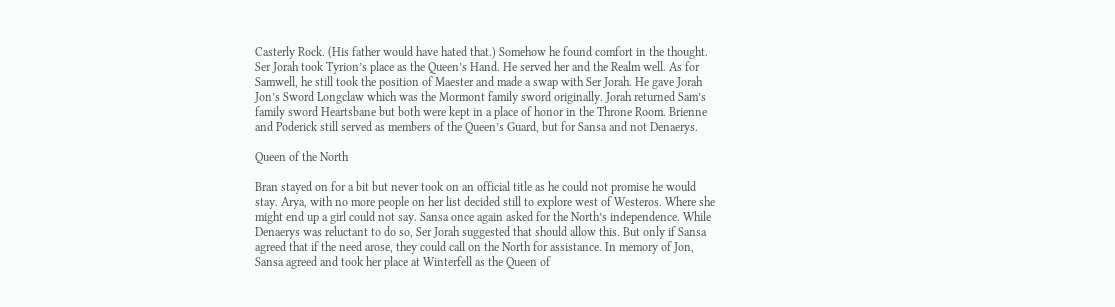Casterly Rock. (His father would have hated that.) Somehow he found comfort in the thought. Ser Jorah took Tyrion’s place as the Queen’s Hand. He served her and the Realm well. As for Samwell, he still took the position of Maester and made a swap with Ser Jorah. He gave Jorah Jon’s Sword Longclaw which was the Mormont family sword originally. Jorah returned Sam’s family sword Heartsbane but both were kept in a place of honor in the Throne Room. Brienne and Poderick still served as members of the Queen’s Guard, but for Sansa and not Denaerys.

Queen of the North

Bran stayed on for a bit but never took on an official title as he could not promise he would stay. Arya, with no more people on her list decided still to explore west of Westeros. Where she might end up a girl could not say. Sansa once again asked for the North’s independence. While Denaerys was reluctant to do so, Ser Jorah suggested that should allow this. But only if Sansa agreed that if the need arose, they could call on the North for assistance. In memory of Jon, Sansa agreed and took her place at Winterfell as the Queen of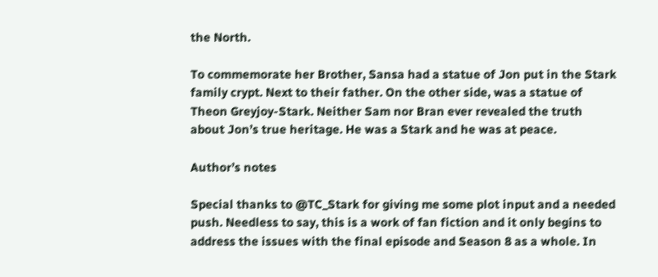the North.

To commemorate her Brother, Sansa had a statue of Jon put in the Stark family crypt. Next to their father. On the other side, was a statue of Theon Greyjoy-Stark. Neither Sam nor Bran ever revealed the truth about Jon’s true heritage. He was a Stark and he was at peace.

Author’s notes

Special thanks to @TC_Stark for giving me some plot input and a needed push. Needless to say, this is a work of fan fiction and it only begins to address the issues with the final episode and Season 8 as a whole. In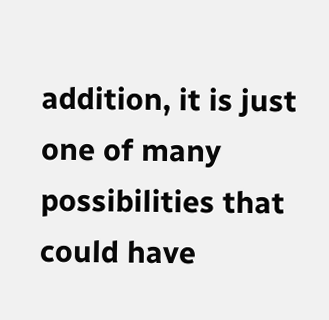addition, it is just one of many possibilities that could have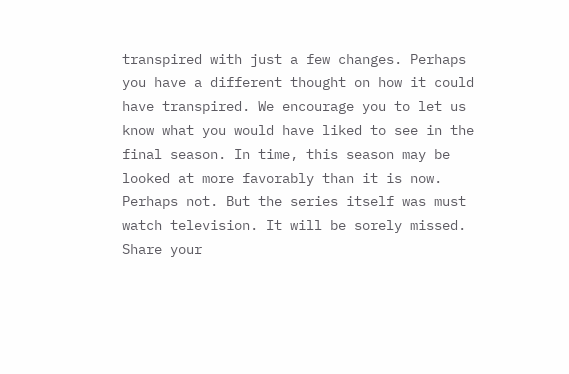transpired with just a few changes. Perhaps you have a different thought on how it could have transpired. We encourage you to let us know what you would have liked to see in the final season. In time, this season may be looked at more favorably than it is now. Perhaps not. But the series itself was must watch television. It will be sorely missed. Share your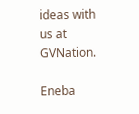ideas with us at GVNation.

Eneba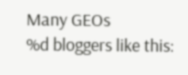Many GEOs
%d bloggers like this: